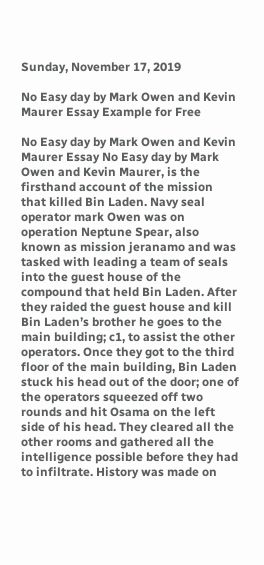Sunday, November 17, 2019

No Easy day by Mark Owen and Kevin Maurer Essay Example for Free

No Easy day by Mark Owen and Kevin Maurer Essay No Easy day by Mark Owen and Kevin Maurer, is the firsthand account of the mission that killed Bin Laden. Navy seal operator mark Owen was on operation Neptune Spear, also known as mission jeranamo and was tasked with leading a team of seals into the guest house of the compound that held Bin Laden. After they raided the guest house and kill Bin Laden’s brother he goes to the main building; c1, to assist the other operators. Once they got to the third floor of the main building, Bin Laden stuck his head out of the door; one of the operators squeezed off two rounds and hit Osama on the left side of his head. They cleared all the other rooms and gathered all the intelligence possible before they had to infiltrate. History was made on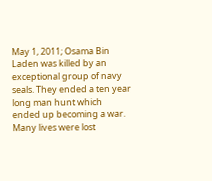May 1, 2011; Osama Bin Laden was killed by an exceptional group of navy seals. They ended a ten year long man hunt which ended up becoming a war. Many lives were lost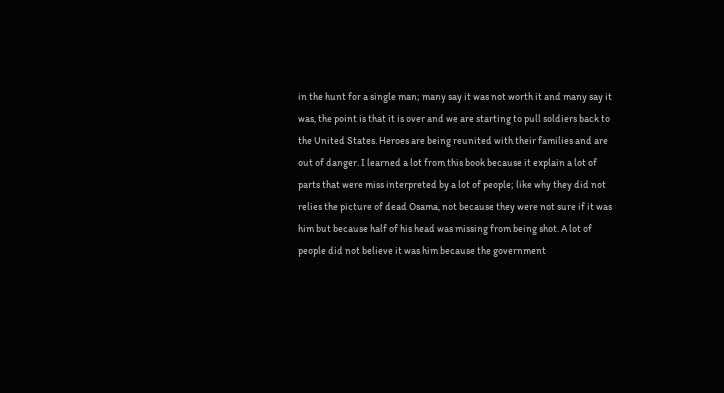in the hunt for a single man; many say it was not worth it and many say it was, the point is that it is over and we are starting to pull soldiers back to the United States. Heroes are being reunited with their families and are out of danger. I learned a lot from this book because it explain a lot of parts that were miss interpreted by a lot of people; like why they did not relies the picture of dead Osama, not because they were not sure if it was him but because half of his head was missing from being shot. A lot of people did not believe it was him because the government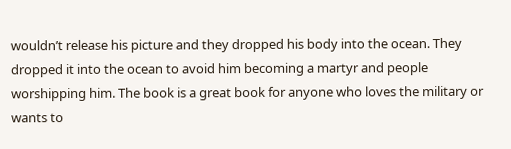wouldn’t release his picture and they dropped his body into the ocean. They dropped it into the ocean to avoid him becoming a martyr and people worshipping him. The book is a great book for anyone who loves the military or wants to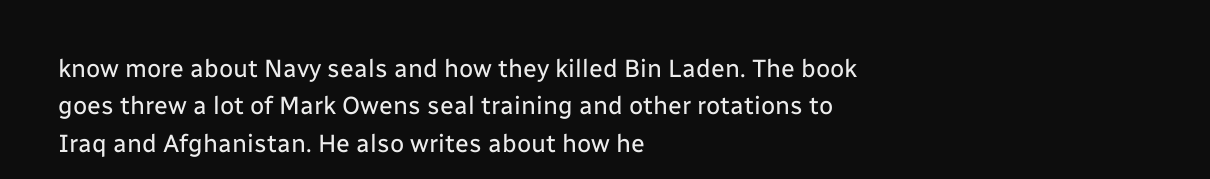know more about Navy seals and how they killed Bin Laden. The book goes threw a lot of Mark Owens seal training and other rotations to Iraq and Afghanistan. He also writes about how he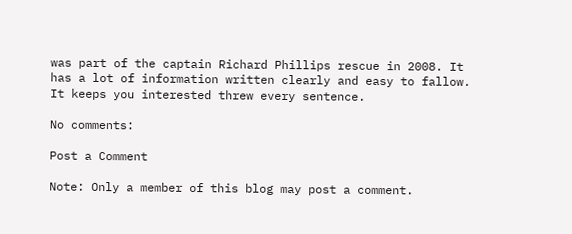was part of the captain Richard Phillips rescue in 2008. It has a lot of information written clearly and easy to fallow. It keeps you interested threw every sentence.

No comments:

Post a Comment

Note: Only a member of this blog may post a comment.